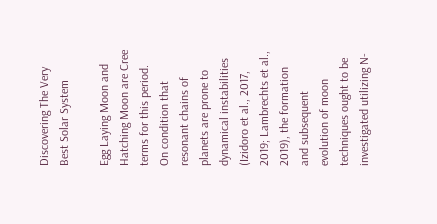Discovering The Very Best Solar System

Egg Laying Moon and Hatching Moon are Cree terms for this period. On condition that resonant chains of planets are prone to dynamical instabilities (Izidoro et al., 2017, 2019; Lambrechts et al., 2019), the formation and subsequent evolution of moon techniques ought to be investigated utilizing N-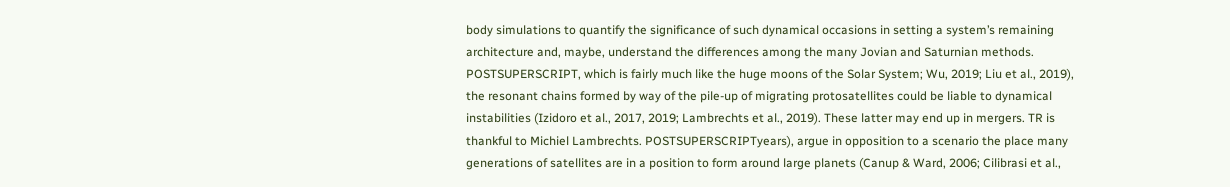body simulations to quantify the significance of such dynamical occasions in setting a system’s remaining architecture and, maybe, understand the differences among the many Jovian and Saturnian methods. POSTSUPERSCRIPT, which is fairly much like the huge moons of the Solar System; Wu, 2019; Liu et al., 2019), the resonant chains formed by way of the pile-up of migrating protosatellites could be liable to dynamical instabilities (Izidoro et al., 2017, 2019; Lambrechts et al., 2019). These latter may end up in mergers. TR is thankful to Michiel Lambrechts. POSTSUPERSCRIPTyears), argue in opposition to a scenario the place many generations of satellites are in a position to form around large planets (Canup & Ward, 2006; Cilibrasi et al.,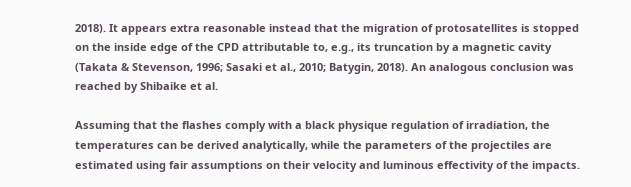2018). It appears extra reasonable instead that the migration of protosatellites is stopped on the inside edge of the CPD attributable to, e.g., its truncation by a magnetic cavity (Takata & Stevenson, 1996; Sasaki et al., 2010; Batygin, 2018). An analogous conclusion was reached by Shibaike et al.

Assuming that the flashes comply with a black physique regulation of irradiation, the temperatures can be derived analytically, while the parameters of the projectiles are estimated using fair assumptions on their velocity and luminous effectivity of the impacts.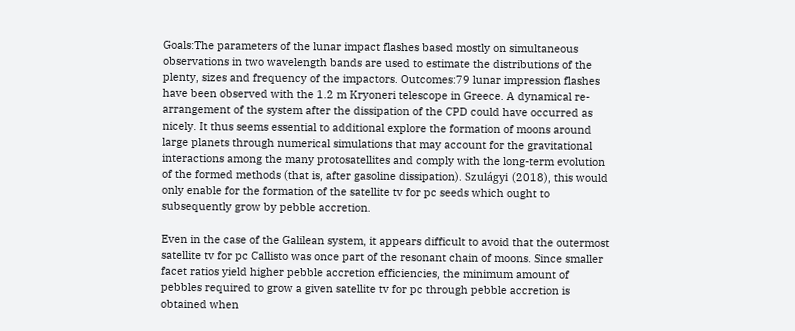Goals:The parameters of the lunar impact flashes based mostly on simultaneous observations in two wavelength bands are used to estimate the distributions of the plenty, sizes and frequency of the impactors. Outcomes:79 lunar impression flashes have been observed with the 1.2 m Kryoneri telescope in Greece. A dynamical re-arrangement of the system after the dissipation of the CPD could have occurred as nicely. It thus seems essential to additional explore the formation of moons around large planets through numerical simulations that may account for the gravitational interactions among the many protosatellites and comply with the long-term evolution of the formed methods (that is, after gasoline dissipation). Szulágyi (2018), this would only enable for the formation of the satellite tv for pc seeds which ought to subsequently grow by pebble accretion.

Even in the case of the Galilean system, it appears difficult to avoid that the outermost satellite tv for pc Callisto was once part of the resonant chain of moons. Since smaller facet ratios yield higher pebble accretion efficiencies, the minimum amount of pebbles required to grow a given satellite tv for pc through pebble accretion is obtained when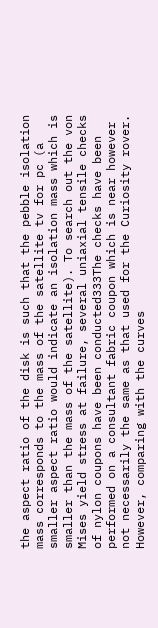the aspect ratio of the disk is such that the pebble isolation mass corresponds to the mass of the satellite tv for pc (a smaller aspect ratio would indicate an isolation mass which is smaller than the mass of the satellite). To search out the von Mises yield stress at failure, several uniaxial tensile checks of nylon coupons have been conducted333The checks have been performed on a consultant fabric coupon which is near however not necessarily the same as that used for the Curiosity rover. However, comparing with the curves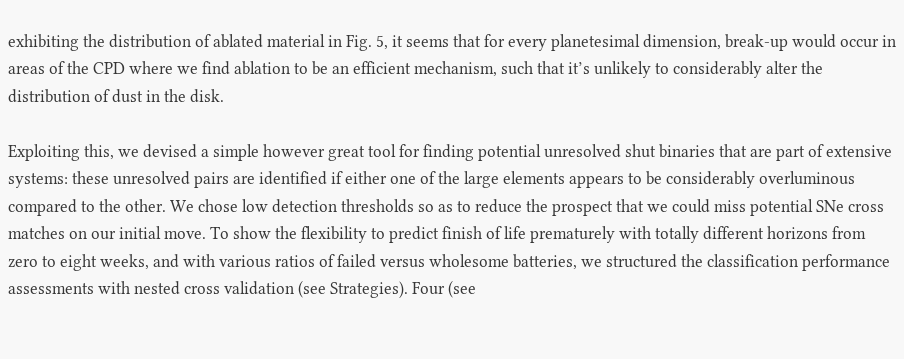exhibiting the distribution of ablated material in Fig. 5, it seems that for every planetesimal dimension, break-up would occur in areas of the CPD where we find ablation to be an efficient mechanism, such that it’s unlikely to considerably alter the distribution of dust in the disk.

Exploiting this, we devised a simple however great tool for finding potential unresolved shut binaries that are part of extensive systems: these unresolved pairs are identified if either one of the large elements appears to be considerably overluminous compared to the other. We chose low detection thresholds so as to reduce the prospect that we could miss potential SNe cross matches on our initial move. To show the flexibility to predict finish of life prematurely with totally different horizons from zero to eight weeks, and with various ratios of failed versus wholesome batteries, we structured the classification performance assessments with nested cross validation (see Strategies). Four (see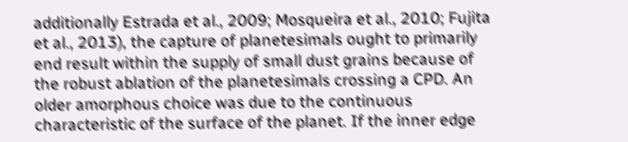additionally Estrada et al., 2009; Mosqueira et al., 2010; Fujita et al., 2013), the capture of planetesimals ought to primarily end result within the supply of small dust grains because of the robust ablation of the planetesimals crossing a CPD. An older amorphous choice was due to the continuous characteristic of the surface of the planet. If the inner edge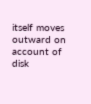itself moves outward on account of disk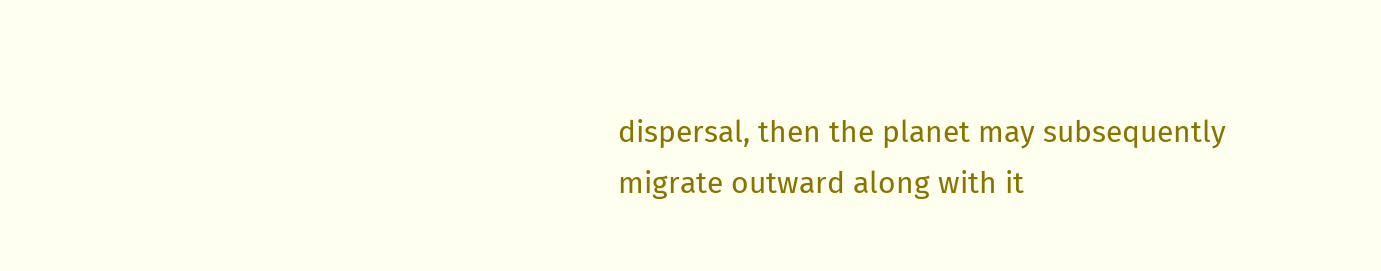dispersal, then the planet may subsequently migrate outward along with it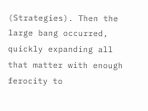(Strategies). Then the large bang occurred, quickly expanding all that matter with enough ferocity to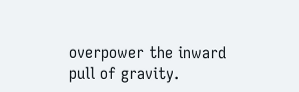overpower the inward pull of gravity.